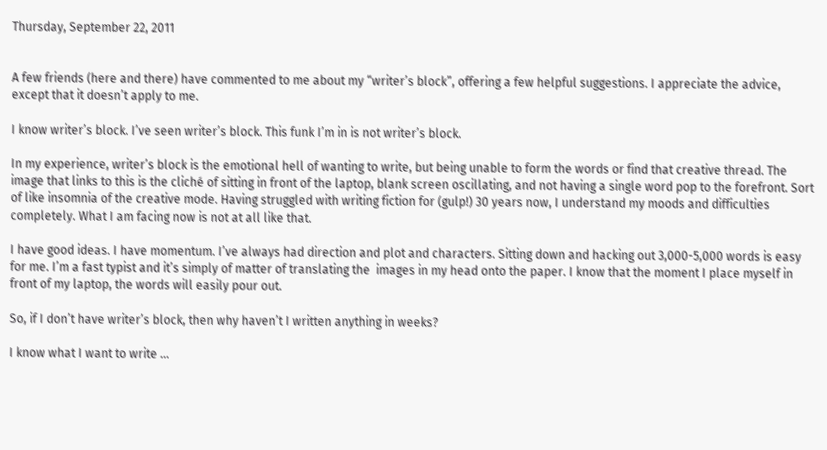Thursday, September 22, 2011


A few friends (here and there) have commented to me about my “writer’s block”, offering a few helpful suggestions. I appreciate the advice, except that it doesn’t apply to me.

I know writer’s block. I’ve seen writer’s block. This funk I’m in is not writer’s block.

In my experience, writer’s block is the emotional hell of wanting to write, but being unable to form the words or find that creative thread. The image that links to this is the cliché of sitting in front of the laptop, blank screen oscillating, and not having a single word pop to the forefront. Sort of like insomnia of the creative mode. Having struggled with writing fiction for (gulp!) 30 years now, I understand my moods and difficulties completely. What I am facing now is not at all like that.

I have good ideas. I have momentum. I’ve always had direction and plot and characters. Sitting down and hacking out 3,000-5,000 words is easy for me. I’m a fast typist and it’s simply of matter of translating the  images in my head onto the paper. I know that the moment I place myself in front of my laptop, the words will easily pour out.

So, if I don’t have writer’s block, then why haven’t I written anything in weeks?

I know what I want to write …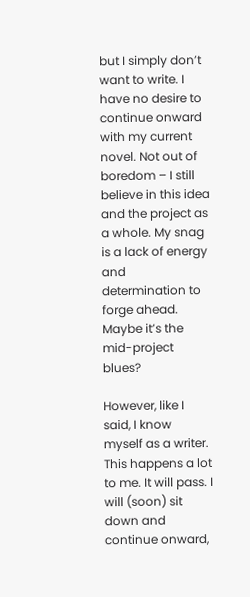but I simply don’t want to write. I have no desire to continue onward with my current novel. Not out of boredom – I still believe in this idea and the project as a whole. My snag is a lack of energy and determination to forge ahead. Maybe it’s the mid-project blues?

However, like I said, I know myself as a writer. This happens a lot to me. It will pass. I will (soon) sit down and continue onward,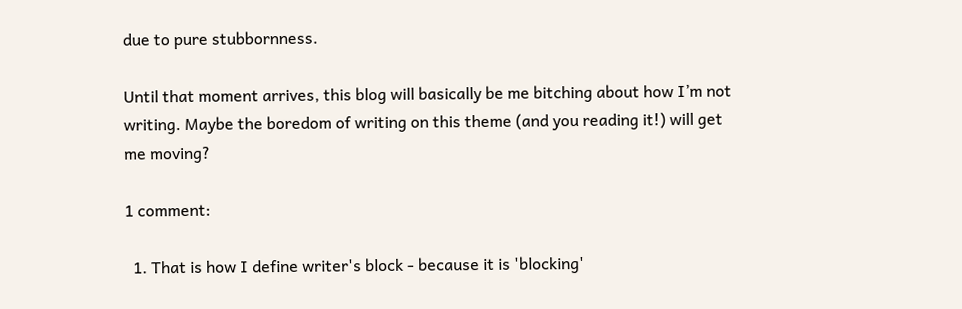due to pure stubbornness.

Until that moment arrives, this blog will basically be me bitching about how I’m not writing. Maybe the boredom of writing on this theme (and you reading it!) will get me moving?

1 comment:

  1. That is how I define writer's block - because it is 'blocking'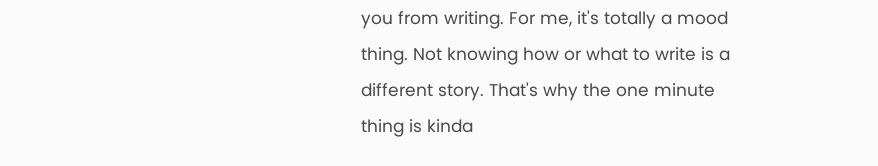you from writing. For me, it's totally a mood thing. Not knowing how or what to write is a different story. That's why the one minute thing is kinda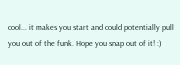cool... it makes you start and could potentially pull you out of the funk. Hope you snap out of it! :)